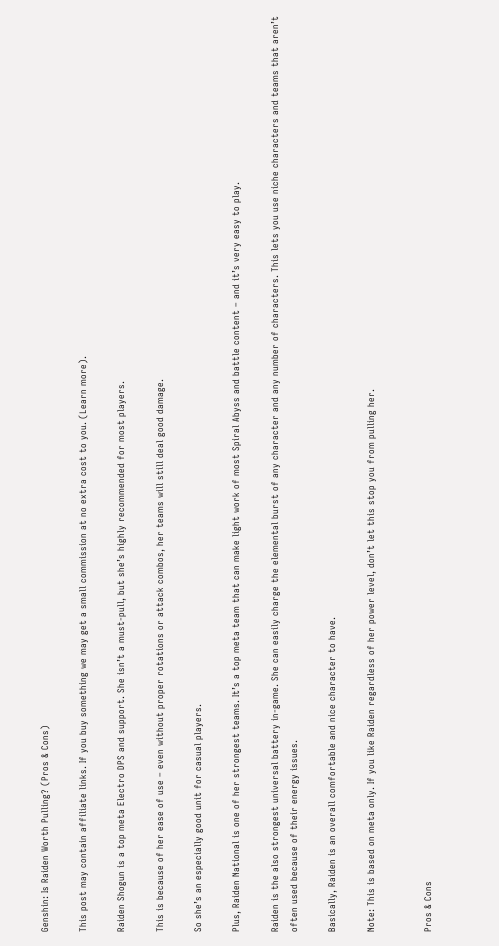Genshin: Is Raiden Worth Pulling? (Pros & Cons)

This post may contain affiliate links. If you buy something we may get a small commission at no extra cost to you. (Learn more).

Raiden Shogun is a top meta Electro DPS and support. She isn’t a must-pull, but she’s highly recommended for most players.

This is because of her ease of use – even without proper rotations or attack combos, her teams will still deal good damage.

So she’s an especially good unit for casual players.

Plus, Raiden National is one of her strongest teams. It’s a top meta team that can make light work of most Spiral Abyss and battle content – and it’s very easy to play.

Raiden is the also strongest universal battery in-game. She can easily charge the elemental burst of any character and any number of characters. This lets you use niche characters and teams that aren’t often used because of their energy issues.

Basically, Raiden is an overall comfortable and nice character to have.

Note: This is based on meta only. If you like Raiden regardless of her power level, don’t let this stop you from pulling her.


Pros & Cons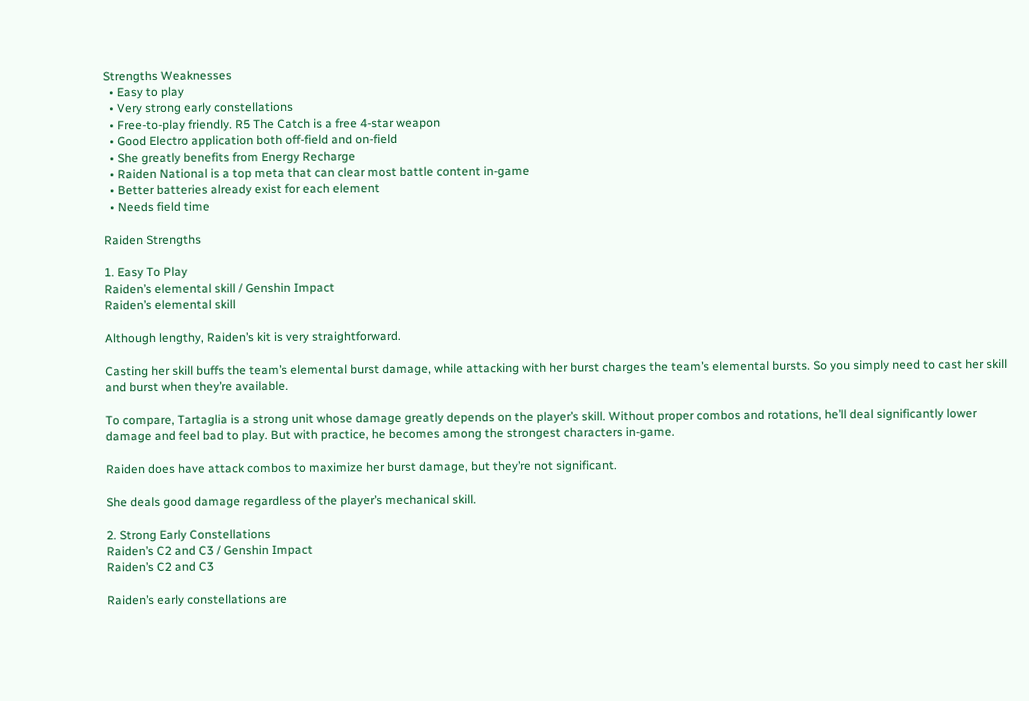Strengths Weaknesses
  • Easy to play
  • Very strong early constellations
  • Free-to-play friendly. R5 The Catch is a free 4-star weapon
  • Good Electro application both off-field and on-field
  • She greatly benefits from Energy Recharge
  • Raiden National is a top meta that can clear most battle content in-game
  • Better batteries already exist for each element
  • Needs field time

Raiden Strengths

1. Easy To Play
Raiden’s elemental skill / Genshin Impact
Raiden’s elemental skill

Although lengthy, Raiden’s kit is very straightforward.

Casting her skill buffs the team’s elemental burst damage, while attacking with her burst charges the team’s elemental bursts. So you simply need to cast her skill and burst when they’re available.

To compare, Tartaglia is a strong unit whose damage greatly depends on the player’s skill. Without proper combos and rotations, he’ll deal significantly lower damage and feel bad to play. But with practice, he becomes among the strongest characters in-game.

Raiden does have attack combos to maximize her burst damage, but they’re not significant.

She deals good damage regardless of the player’s mechanical skill.

2. Strong Early Constellations
Raiden’s C2 and C3 / Genshin Impact
Raiden’s C2 and C3

Raiden’s early constellations are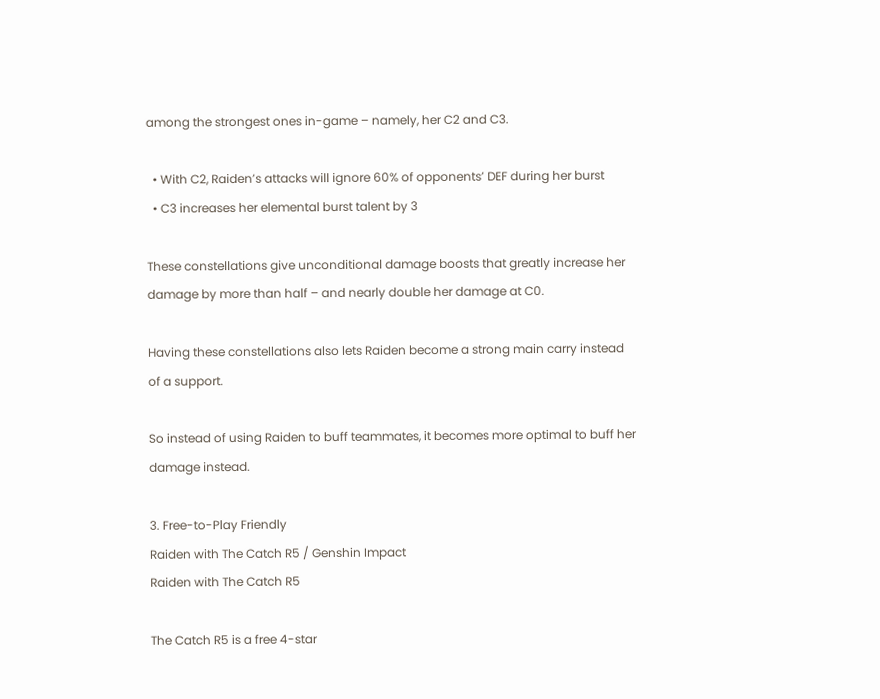among the strongest ones in-game – namely, her C2 and C3.

  • With C2, Raiden’s attacks will ignore 60% of opponents’ DEF during her burst
  • C3 increases her elemental burst talent by 3

These constellations give unconditional damage boosts that greatly increase her damage by more than half – and nearly double her damage at C0.

Having these constellations also lets Raiden become a strong main carry instead of a support.

So instead of using Raiden to buff teammates, it becomes more optimal to buff her damage instead.

3. Free-to-Play Friendly
Raiden with The Catch R5 / Genshin Impact
Raiden with The Catch R5

The Catch R5 is a free 4-star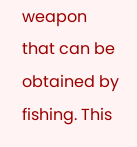weapon that can be obtained by fishing. This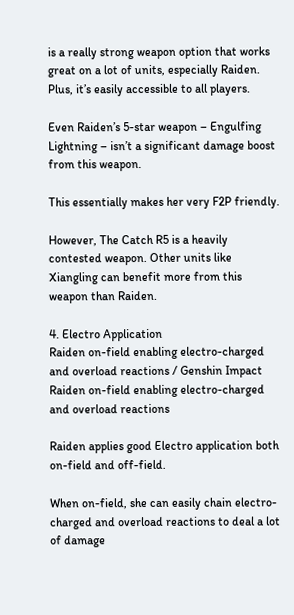is a really strong weapon option that works great on a lot of units, especially Raiden. Plus, it’s easily accessible to all players.

Even Raiden’s 5-star weapon – Engulfing Lightning – isn’t a significant damage boost from this weapon.

This essentially makes her very F2P friendly.

However, The Catch R5 is a heavily contested weapon. Other units like Xiangling can benefit more from this weapon than Raiden.

4. Electro Application
Raiden on-field enabling electro-charged and overload reactions / Genshin Impact
Raiden on-field enabling electro-charged and overload reactions

Raiden applies good Electro application both on-field and off-field.

When on-field, she can easily chain electro-charged and overload reactions to deal a lot of damage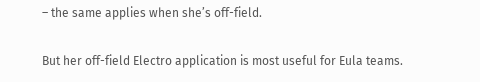– the same applies when she’s off-field.

But her off-field Electro application is most useful for Eula teams.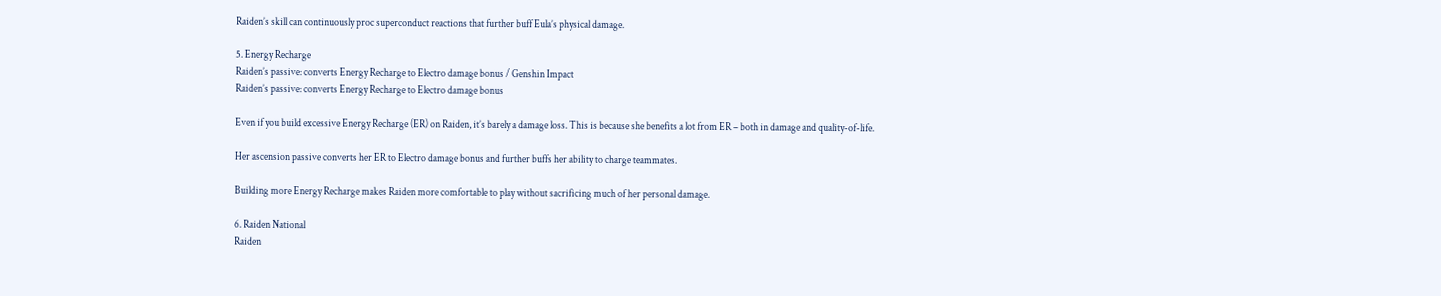Raiden’s skill can continuously proc superconduct reactions that further buff Eula’s physical damage.

5. Energy Recharge
Raiden’s passive: converts Energy Recharge to Electro damage bonus / Genshin Impact
Raiden’s passive: converts Energy Recharge to Electro damage bonus

Even if you build excessive Energy Recharge (ER) on Raiden, it’s barely a damage loss. This is because she benefits a lot from ER – both in damage and quality-of-life.

Her ascension passive converts her ER to Electro damage bonus and further buffs her ability to charge teammates.

Building more Energy Recharge makes Raiden more comfortable to play without sacrificing much of her personal damage.

6. Raiden National
Raiden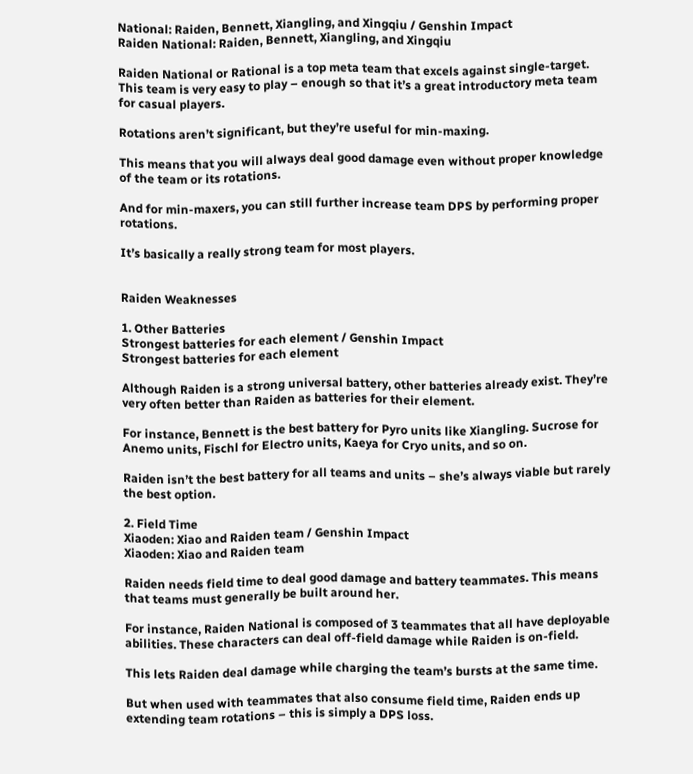National: Raiden, Bennett, Xiangling, and Xingqiu / Genshin Impact
Raiden National: Raiden, Bennett, Xiangling, and Xingqiu

Raiden National or Rational is a top meta team that excels against single-target. This team is very easy to play – enough so that it’s a great introductory meta team for casual players.

Rotations aren’t significant, but they’re useful for min-maxing.

This means that you will always deal good damage even without proper knowledge of the team or its rotations.

And for min-maxers, you can still further increase team DPS by performing proper rotations.

It’s basically a really strong team for most players.


Raiden Weaknesses

1. Other Batteries
Strongest batteries for each element / Genshin Impact
Strongest batteries for each element

Although Raiden is a strong universal battery, other batteries already exist. They’re very often better than Raiden as batteries for their element.

For instance, Bennett is the best battery for Pyro units like Xiangling. Sucrose for Anemo units, Fischl for Electro units, Kaeya for Cryo units, and so on.

Raiden isn’t the best battery for all teams and units – she’s always viable but rarely the best option.

2. Field Time
Xiaoden: Xiao and Raiden team / Genshin Impact
Xiaoden: Xiao and Raiden team

Raiden needs field time to deal good damage and battery teammates. This means that teams must generally be built around her.

For instance, Raiden National is composed of 3 teammates that all have deployable abilities. These characters can deal off-field damage while Raiden is on-field.

This lets Raiden deal damage while charging the team’s bursts at the same time.

But when used with teammates that also consume field time, Raiden ends up extending team rotations – this is simply a DPS loss.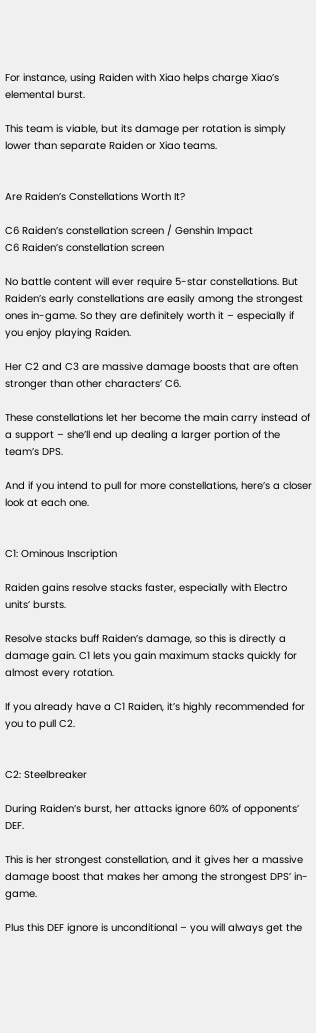For instance, using Raiden with Xiao helps charge Xiao’s elemental burst.

This team is viable, but its damage per rotation is simply lower than separate Raiden or Xiao teams.


Are Raiden’s Constellations Worth It?

C6 Raiden’s constellation screen / Genshin Impact
C6 Raiden’s constellation screen

No battle content will ever require 5-star constellations. But Raiden’s early constellations are easily among the strongest ones in-game. So they are definitely worth it – especially if you enjoy playing Raiden.

Her C2 and C3 are massive damage boosts that are often stronger than other characters’ C6.

These constellations let her become the main carry instead of a support – she’ll end up dealing a larger portion of the team’s DPS.

And if you intend to pull for more constellations, here’s a closer look at each one.


C1: Ominous Inscription

Raiden gains resolve stacks faster, especially with Electro units’ bursts.

Resolve stacks buff Raiden’s damage, so this is directly a damage gain. C1 lets you gain maximum stacks quickly for almost every rotation.

If you already have a C1 Raiden, it’s highly recommended for you to pull C2.


C2: Steelbreaker

During Raiden’s burst, her attacks ignore 60% of opponents’ DEF.

This is her strongest constellation, and it gives her a massive damage boost that makes her among the strongest DPS’ in-game.

Plus this DEF ignore is unconditional – you will always get the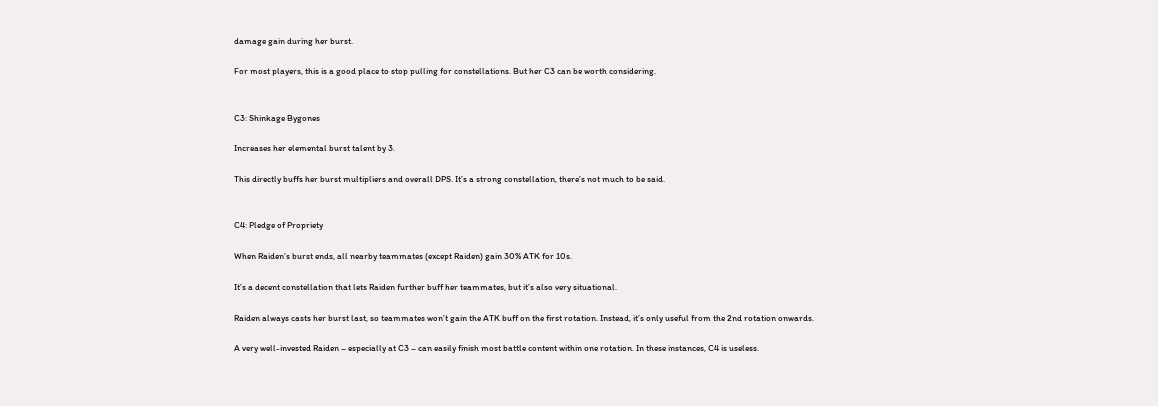damage gain during her burst.

For most players, this is a good place to stop pulling for constellations. But her C3 can be worth considering.


C3: Shinkage Bygones

Increases her elemental burst talent by 3.

This directly buffs her burst multipliers and overall DPS. It’s a strong constellation, there’s not much to be said.


C4: Pledge of Propriety

When Raiden’s burst ends, all nearby teammates (except Raiden) gain 30% ATK for 10s.

It’s a decent constellation that lets Raiden further buff her teammates, but it’s also very situational.

Raiden always casts her burst last, so teammates won’t gain the ATK buff on the first rotation. Instead, it’s only useful from the 2nd rotation onwards.

A very well-invested Raiden – especially at C3 – can easily finish most battle content within one rotation. In these instances, C4 is useless.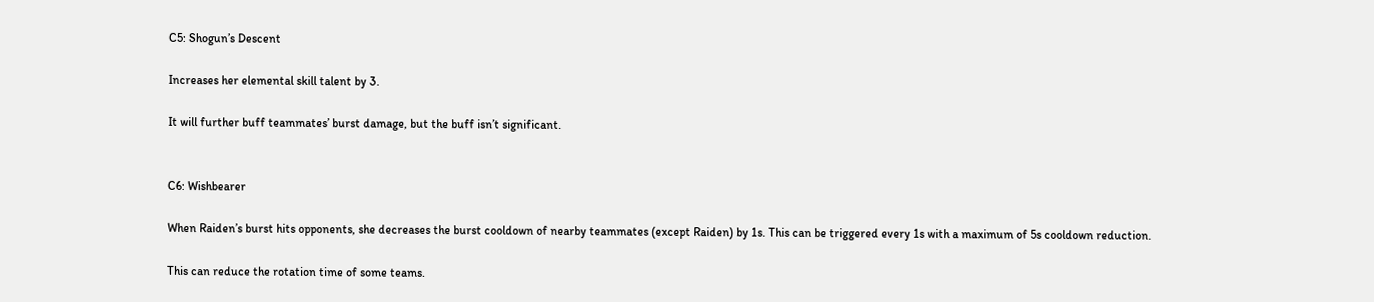C5: Shogun’s Descent

Increases her elemental skill talent by 3.

It will further buff teammates’ burst damage, but the buff isn’t significant.


C6: Wishbearer

When Raiden’s burst hits opponents, she decreases the burst cooldown of nearby teammates (except Raiden) by 1s. This can be triggered every 1s with a maximum of 5s cooldown reduction.

This can reduce the rotation time of some teams.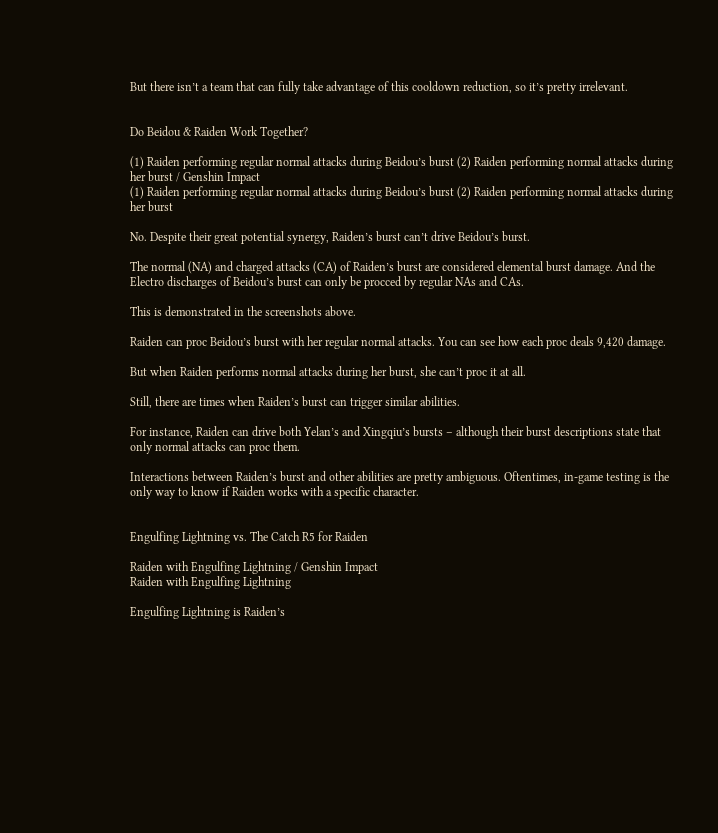But there isn’t a team that can fully take advantage of this cooldown reduction, so it’s pretty irrelevant.


Do Beidou & Raiden Work Together?

(1) Raiden performing regular normal attacks during Beidou’s burst (2) Raiden performing normal attacks during her burst / Genshin Impact
(1) Raiden performing regular normal attacks during Beidou’s burst (2) Raiden performing normal attacks during her burst

No. Despite their great potential synergy, Raiden’s burst can’t drive Beidou’s burst.

The normal (NA) and charged attacks (CA) of Raiden’s burst are considered elemental burst damage. And the Electro discharges of Beidou’s burst can only be procced by regular NAs and CAs.

This is demonstrated in the screenshots above.

Raiden can proc Beidou’s burst with her regular normal attacks. You can see how each proc deals 9,420 damage.

But when Raiden performs normal attacks during her burst, she can’t proc it at all.

Still, there are times when Raiden’s burst can trigger similar abilities.

For instance, Raiden can drive both Yelan’s and Xingqiu’s bursts – although their burst descriptions state that only normal attacks can proc them.

Interactions between Raiden’s burst and other abilities are pretty ambiguous. Oftentimes, in-game testing is the only way to know if Raiden works with a specific character.


Engulfing Lightning vs. The Catch R5 for Raiden

Raiden with Engulfing Lightning / Genshin Impact
Raiden with Engulfing Lightning

Engulfing Lightning is Raiden’s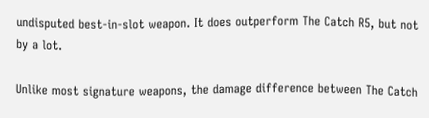undisputed best-in-slot weapon. It does outperform The Catch R5, but not by a lot.

Unlike most signature weapons, the damage difference between The Catch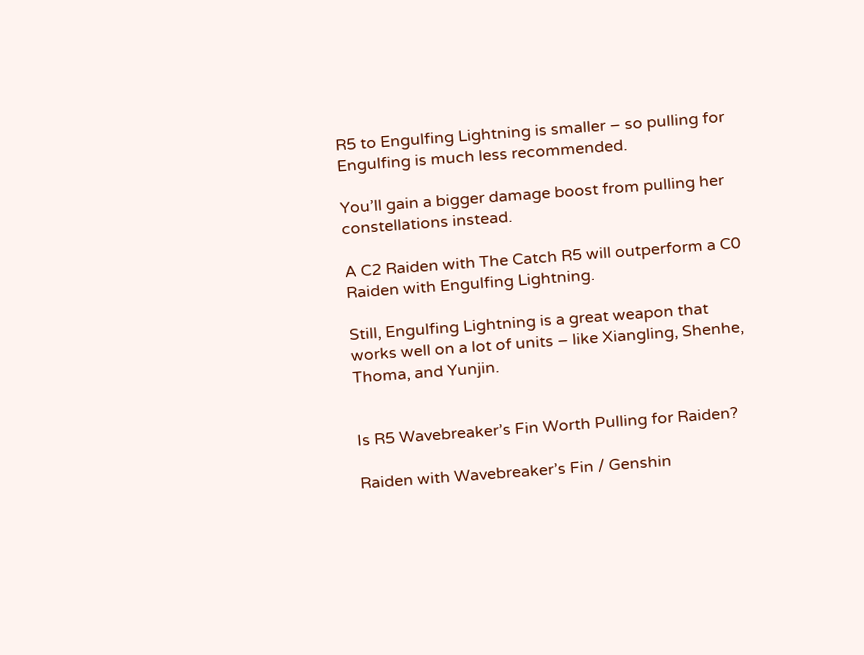R5 to Engulfing Lightning is smaller – so pulling for Engulfing is much less recommended.

You’ll gain a bigger damage boost from pulling her constellations instead.

A C2 Raiden with The Catch R5 will outperform a C0 Raiden with Engulfing Lightning.

Still, Engulfing Lightning is a great weapon that works well on a lot of units – like Xiangling, Shenhe, Thoma, and Yunjin.


Is R5 Wavebreaker’s Fin Worth Pulling for Raiden?

Raiden with Wavebreaker’s Fin / Genshin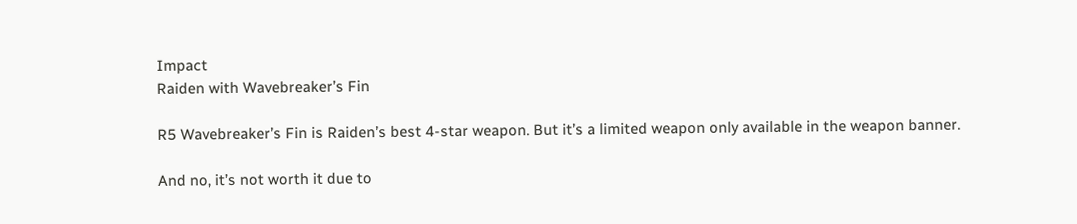Impact
Raiden with Wavebreaker’s Fin

R5 Wavebreaker’s Fin is Raiden’s best 4-star weapon. But it’s a limited weapon only available in the weapon banner.

And no, it’s not worth it due to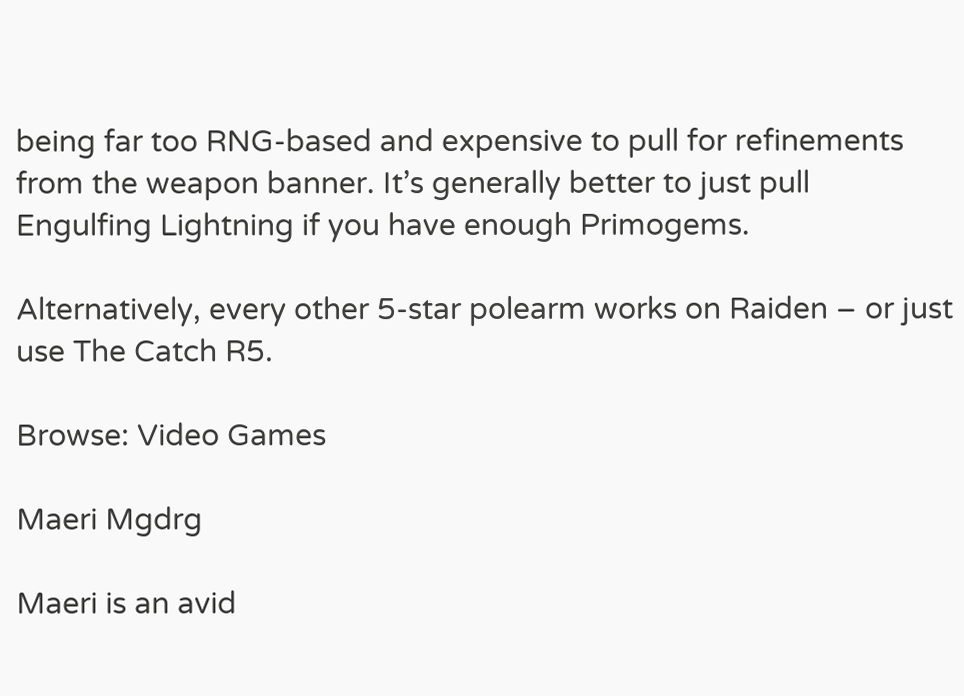being far too RNG-based and expensive to pull for refinements from the weapon banner. It’s generally better to just pull Engulfing Lightning if you have enough Primogems.

Alternatively, every other 5-star polearm works on Raiden – or just use The Catch R5.

Browse: Video Games

Maeri Mgdrg

Maeri is an avid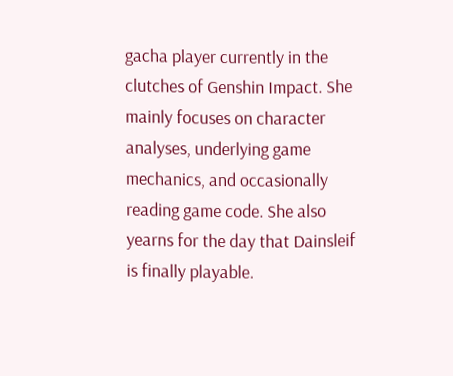gacha player currently in the clutches of Genshin Impact. She mainly focuses on character analyses, underlying game mechanics, and occasionally reading game code. She also yearns for the day that Dainsleif is finally playable.